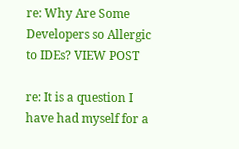re: Why Are Some Developers so Allergic to IDEs? VIEW POST

re: It is a question I have had myself for a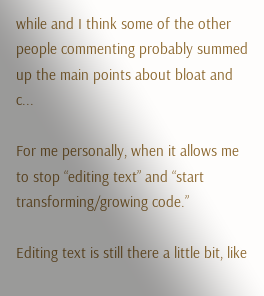while and I think some of the other people commenting probably summed up the main points about bloat and c...

For me personally, when it allows me to stop “editing text” and “start transforming/growing code.”

Editing text is still there a little bit, like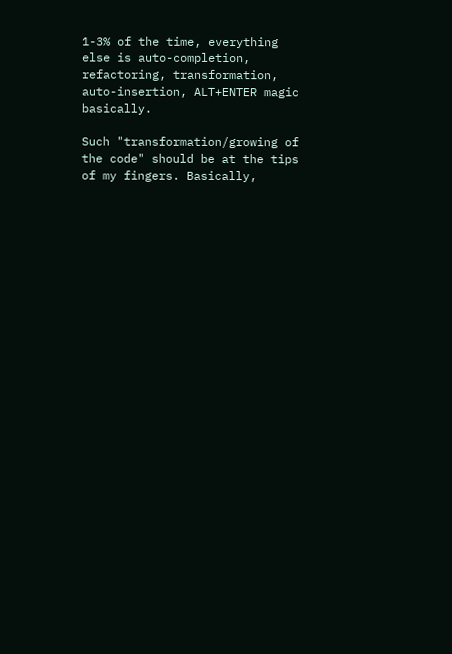1-3% of the time, everything else is auto-completion, refactoring, transformation, auto-insertion, ALT+ENTER magic basically.

Such "transformation/growing of the code" should be at the tips of my fingers. Basically,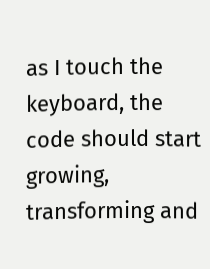as I touch the keyboard, the code should start growing, transforming and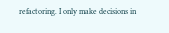refactoring. I only make decisions in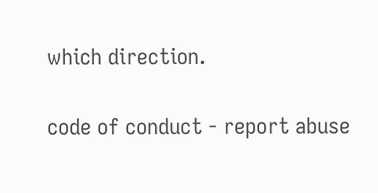which direction.

code of conduct - report abuse